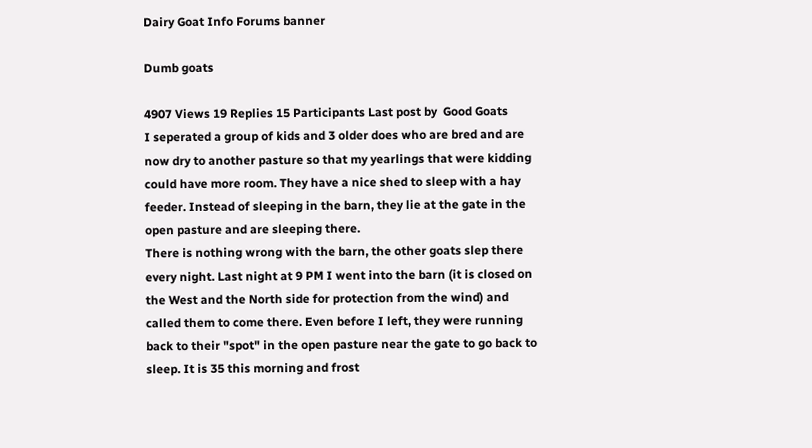Dairy Goat Info Forums banner

Dumb goats

4907 Views 19 Replies 15 Participants Last post by  Good Goats
I seperated a group of kids and 3 older does who are bred and are now dry to another pasture so that my yearlings that were kidding could have more room. They have a nice shed to sleep with a hay feeder. Instead of sleeping in the barn, they lie at the gate in the open pasture and are sleeping there.
There is nothing wrong with the barn, the other goats slep there every night. Last night at 9 PM I went into the barn (it is closed on the West and the North side for protection from the wind) and called them to come there. Even before I left, they were running back to their "spot" in the open pasture near the gate to go back to sleep. It is 35 this morning and frost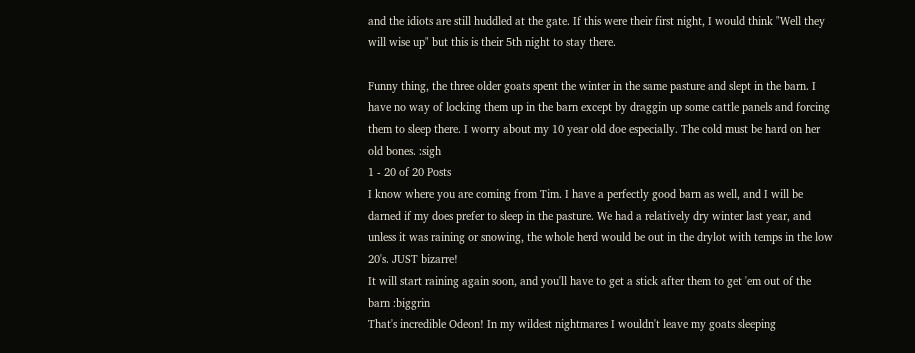and the idiots are still huddled at the gate. If this were their first night, I would think "Well they will wise up" but this is their 5th night to stay there.

Funny thing, the three older goats spent the winter in the same pasture and slept in the barn. I have no way of locking them up in the barn except by draggin up some cattle panels and forcing them to sleep there. I worry about my 10 year old doe especially. The cold must be hard on her old bones. :sigh
1 - 20 of 20 Posts
I know where you are coming from Tim. I have a perfectly good barn as well, and I will be darned if my does prefer to sleep in the pasture. We had a relatively dry winter last year, and unless it was raining or snowing, the whole herd would be out in the drylot with temps in the low 20's. JUST bizarre!
It will start raining again soon, and you'll have to get a stick after them to get 'em out of the barn :biggrin
That's incredible Odeon! In my wildest nightmares I wouldn't leave my goats sleeping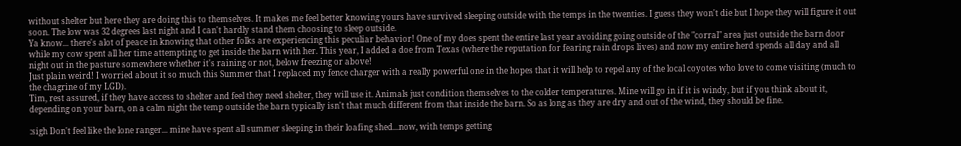without shelter but here they are doing this to themselves. It makes me feel better knowing yours have survived sleeping outside with the temps in the twenties. I guess they won't die but I hope they will figure it out soon. The low was 32 degrees last night and I can't hardly stand them choosing to sleep outside.
Ya know... there's alot of peace in knowing that other folks are experiencing this peculiar behavior! One of my does spent the entire last year avoiding going outside of the "corral" area just outside the barn door while my cow spent all her time attempting to get inside the barn with her. This year, I added a doe from Texas (where the reputation for fearing rain drops lives) and now my entire herd spends all day and all night out in the pasture somewhere whether it's raining or not, below freezing or above!
Just plain weird! I worried about it so much this Summer that I replaced my fence charger with a really powerful one in the hopes that it will help to repel any of the local coyotes who love to come visiting (much to the chagrine of my LGD).
Tim, rest assured, if they have access to shelter and feel they need shelter, they will use it. Animals just condition themselves to the colder temperatures. Mine will go in if it is windy, but if you think about it, depending on your barn, on a calm night the temp outside the barn typically isn't that much different from that inside the barn. So as long as they are dry and out of the wind, they should be fine.

:sigh Don't feel like the lone ranger... mine have spent all summer sleeping in their loafing shed...now, with temps getting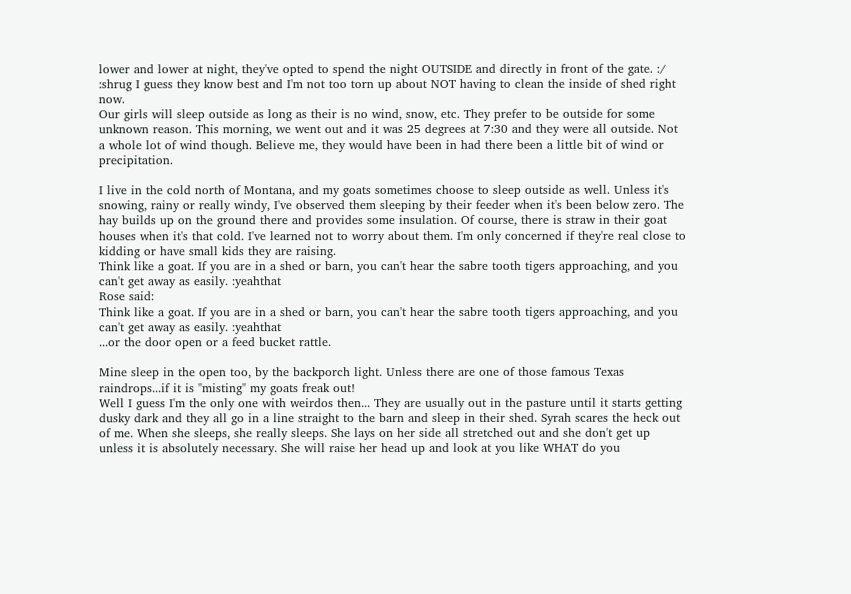lower and lower at night, they've opted to spend the night OUTSIDE and directly in front of the gate. :/ :shrug I guess they know best and I'm not too torn up about NOT having to clean the inside of shed right now.
Our girls will sleep outside as long as their is no wind, snow, etc. They prefer to be outside for some unknown reason. This morning, we went out and it was 25 degrees at 7:30 and they were all outside. Not a whole lot of wind though. Believe me, they would have been in had there been a little bit of wind or precipitation.

I live in the cold north of Montana, and my goats sometimes choose to sleep outside as well. Unless it's snowing, rainy or really windy, I've observed them sleeping by their feeder when it's been below zero. The hay builds up on the ground there and provides some insulation. Of course, there is straw in their goat houses when it's that cold. I've learned not to worry about them. I'm only concerned if they're real close to kidding or have small kids they are raising.
Think like a goat. If you are in a shed or barn, you can't hear the sabre tooth tigers approaching, and you can't get away as easily. :yeahthat
Rose said:
Think like a goat. If you are in a shed or barn, you can't hear the sabre tooth tigers approaching, and you can't get away as easily. :yeahthat
...or the door open or a feed bucket rattle.

Mine sleep in the open too, by the backporch light. Unless there are one of those famous Texas raindrops...if it is "misting" my goats freak out!
Well I guess I'm the only one with weirdos then... They are usually out in the pasture until it starts getting dusky dark and they all go in a line straight to the barn and sleep in their shed. Syrah scares the heck out of me. When she sleeps, she really sleeps. She lays on her side all stretched out and she don't get up unless it is absolutely necessary. She will raise her head up and look at you like WHAT do you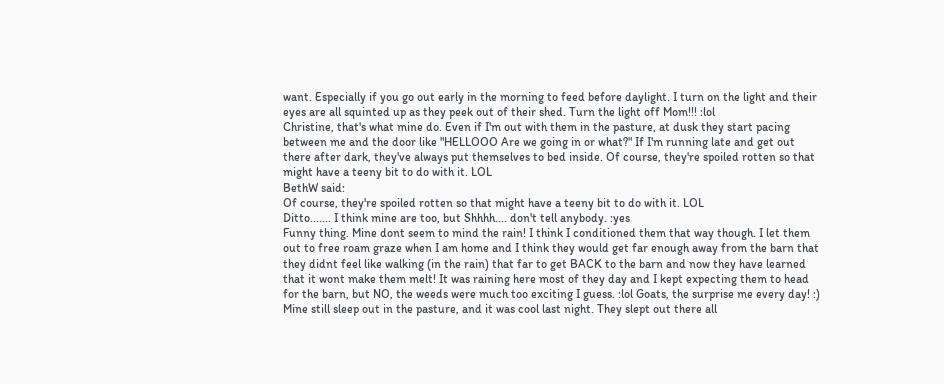want. Especially if you go out early in the morning to feed before daylight. I turn on the light and their eyes are all squinted up as they peek out of their shed. Turn the light off Mom!!! :lol
Christine, that's what mine do. Even if I'm out with them in the pasture, at dusk they start pacing between me and the door like "HELLOOO Are we going in or what?" If I'm running late and get out there after dark, they've always put themselves to bed inside. Of course, they're spoiled rotten so that might have a teeny bit to do with it. LOL
BethW said:
Of course, they're spoiled rotten so that might have a teeny bit to do with it. LOL
Ditto....... I think mine are too, but Shhhh.... don't tell anybody. :yes
Funny thing. Mine dont seem to mind the rain! I think I conditioned them that way though. I let them out to free roam graze when I am home and I think they would get far enough away from the barn that they didnt feel like walking (in the rain) that far to get BACK to the barn and now they have learned that it wont make them melt! It was raining here most of they day and I kept expecting them to head for the barn, but NO, the weeds were much too exciting I guess. :lol Goats, the surprise me every day! :)
Mine still sleep out in the pasture, and it was cool last night. They slept out there all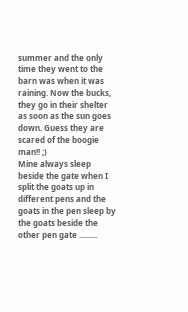summer and the only time they went to the barn was when it was raining. Now the bucks, they go in their shelter as soon as the sun goes down. Guess they are scared of the boogie man!! ;)
Mine always sleep beside the gate when I split the goats up in different pens and the goats in the pen sleep by the goats beside the other pen gate .........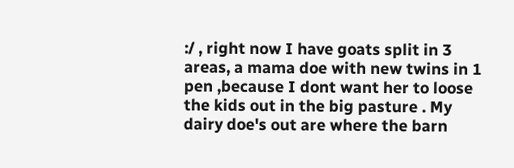:/ , right now I have goats split in 3 areas, a mama doe with new twins in 1 pen ,because I dont want her to loose the kids out in the big pasture . My dairy doe's out are where the barn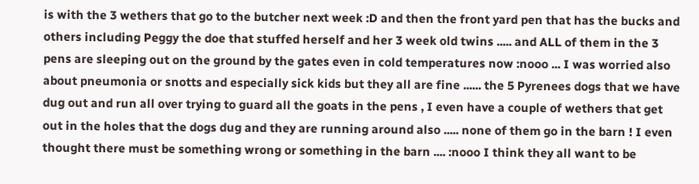is with the 3 wethers that go to the butcher next week :D and then the front yard pen that has the bucks and others including Peggy the doe that stuffed herself and her 3 week old twins ..... and ALL of them in the 3 pens are sleeping out on the ground by the gates even in cold temperatures now :nooo ... I was worried also about pneumonia or snotts and especially sick kids but they all are fine ...... the 5 Pyrenees dogs that we have dug out and run all over trying to guard all the goats in the pens , I even have a couple of wethers that get out in the holes that the dogs dug and they are running around also ..... none of them go in the barn ! I even thought there must be something wrong or something in the barn .... :nooo I think they all want to be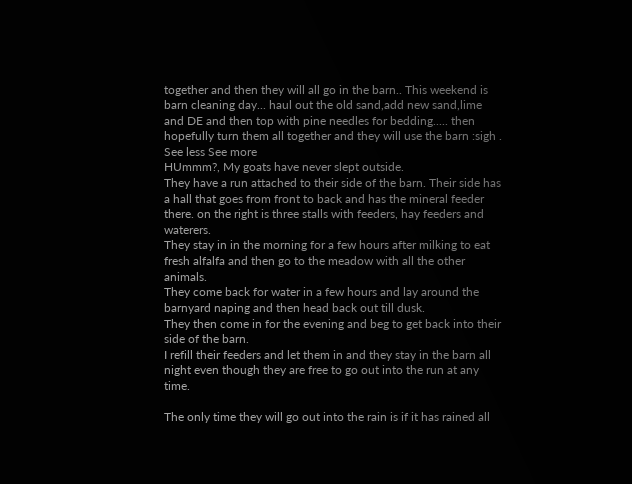together and then they will all go in the barn.. This weekend is barn cleaning day... haul out the old sand,add new sand,lime and DE and then top with pine needles for bedding..... then hopefully turn them all together and they will use the barn :sigh .
See less See more
HUmmm?, My goats have never slept outside.
They have a run attached to their side of the barn. Their side has a hall that goes from front to back and has the mineral feeder there. on the right is three stalls with feeders, hay feeders and waterers.
They stay in in the morning for a few hours after milking to eat fresh alfalfa and then go to the meadow with all the other animals.
They come back for water in a few hours and lay around the barnyard naping and then head back out till dusk.
They then come in for the evening and beg to get back into their side of the barn.
I refill their feeders and let them in and they stay in the barn all night even though they are free to go out into the run at any time.

The only time they will go out into the rain is if it has rained all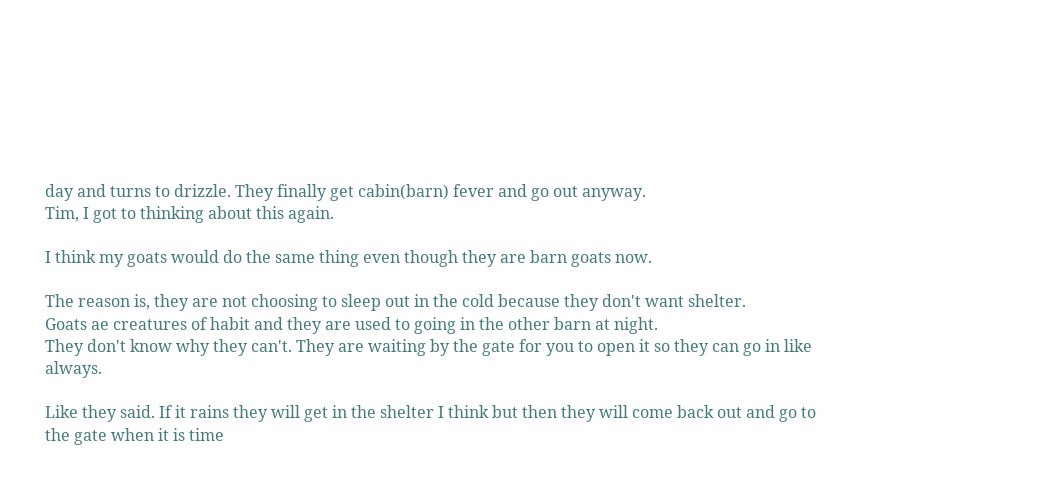day and turns to drizzle. They finally get cabin(barn) fever and go out anyway.
Tim, I got to thinking about this again.

I think my goats would do the same thing even though they are barn goats now.

The reason is, they are not choosing to sleep out in the cold because they don't want shelter.
Goats ae creatures of habit and they are used to going in the other barn at night.
They don't know why they can't. They are waiting by the gate for you to open it so they can go in like always.

Like they said. If it rains they will get in the shelter I think but then they will come back out and go to the gate when it is time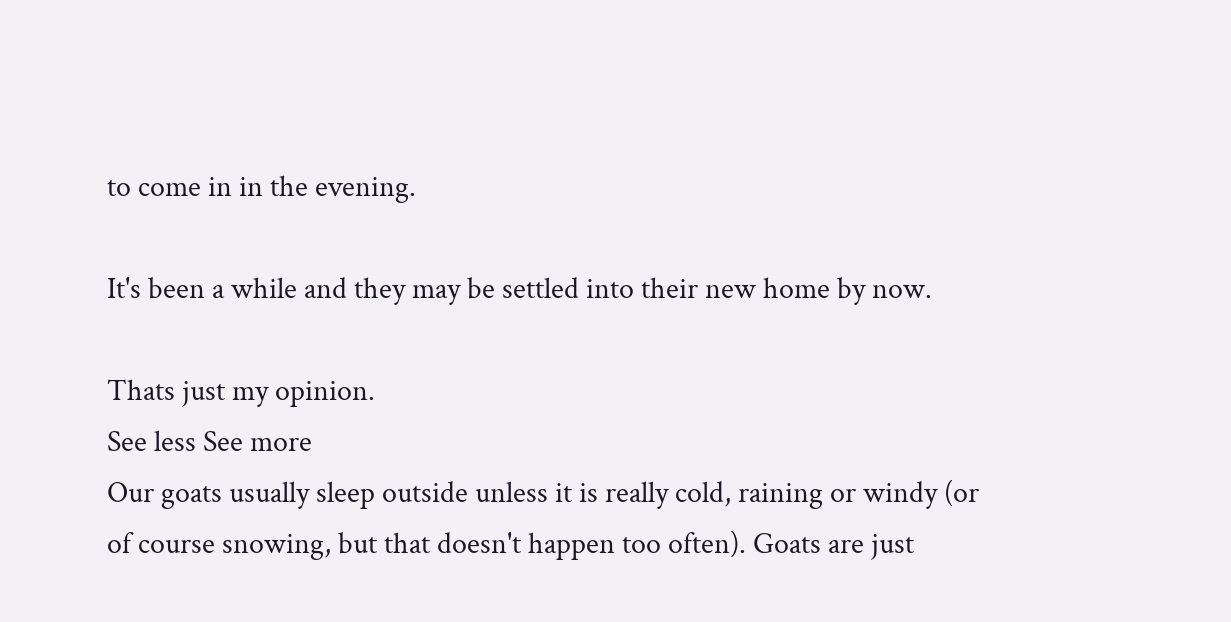to come in in the evening.

It's been a while and they may be settled into their new home by now.

Thats just my opinion.
See less See more
Our goats usually sleep outside unless it is really cold, raining or windy (or of course snowing, but that doesn't happen too often). Goats are just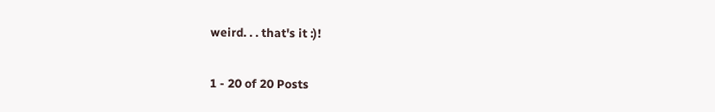weird. . . that's it :)!

1 - 20 of 20 Posts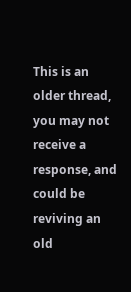This is an older thread, you may not receive a response, and could be reviving an old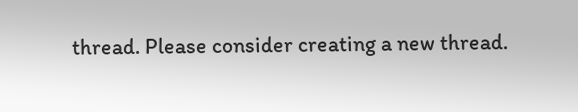thread. Please consider creating a new thread.